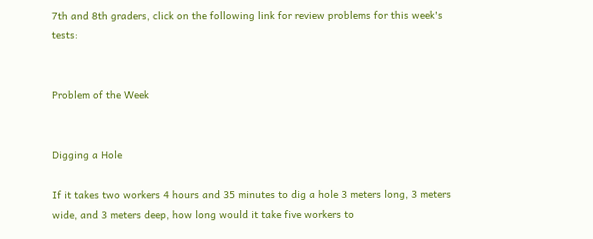7th and 8th graders, click on the following link for review problems for this week's tests:


Problem of the Week


Digging a Hole

If it takes two workers 4 hours and 35 minutes to dig a hole 3 meters long, 3 meters wide, and 3 meters deep, how long would it take five workers to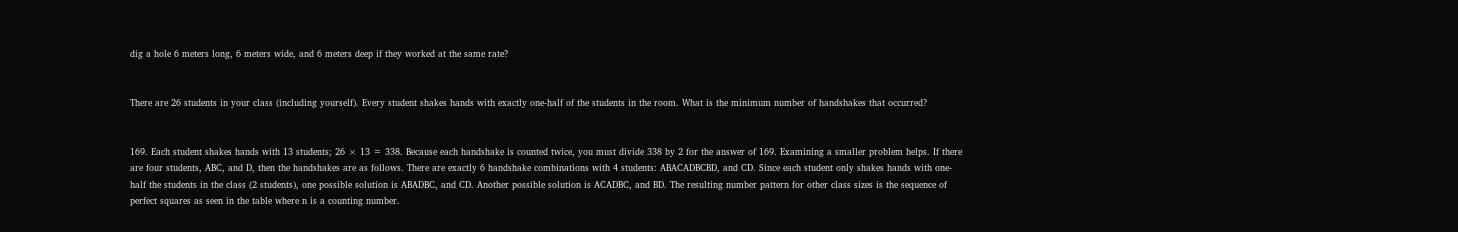dig a hole 6 meters long, 6 meters wide, and 6 meters deep if they worked at the same rate?


There are 26 students in your class (including yourself). Every student shakes hands with exactly one-half of the students in the room. What is the minimum number of handshakes that occurred?


169. Each student shakes hands with 13 students; 26 × 13 = 338. Because each handshake is counted twice, you must divide 338 by 2 for the answer of 169. Examining a smaller problem helps. If there are four students, ABC, and D, then the handshakes are as follows. There are exactly 6 handshake combinations with 4 students: ABACADBCBD, and CD. Since each student only shakes hands with one-half the students in the class (2 students), one possible solution is ABADBC, and CD. Another possible solution is ACADBC, and BD. The resulting number pattern for other class sizes is the sequence of perfect squares as seen in the table where n is a counting number.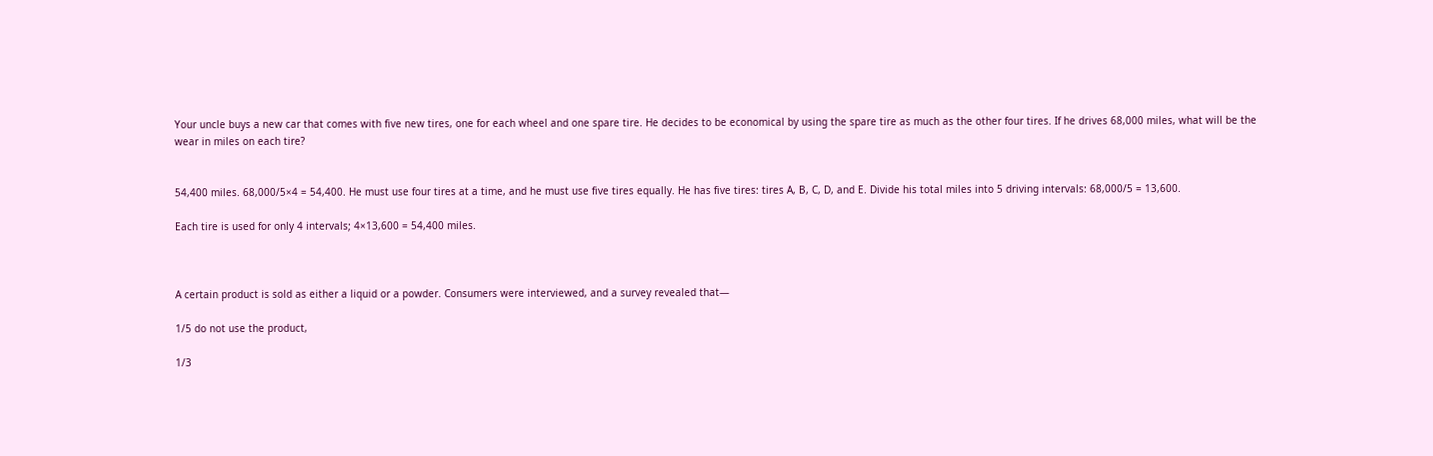Your uncle buys a new car that comes with five new tires, one for each wheel and one spare tire. He decides to be economical by using the spare tire as much as the other four tires. If he drives 68,000 miles, what will be the wear in miles on each tire?


54,400 miles. 68,000/5×4 = 54,400. He must use four tires at a time, and he must use five tires equally. He has five tires: tires A, B, C, D, and E. Divide his total miles into 5 driving intervals: 68,000/5 = 13,600.

Each tire is used for only 4 intervals; 4×13,600 = 54,400 miles.



A certain product is sold as either a liquid or a powder. Consumers were interviewed, and a survey revealed that—

1/5 do not use the product,

1/3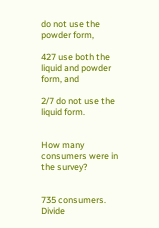do not use the powder form,

427 use both the liquid and powder form, and

2/7 do not use the liquid form.


How many consumers were in the survey?


735 consumers. Divide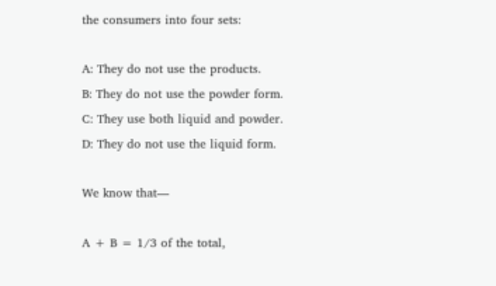the consumers into four sets:

A: They do not use the products.
B: They do not use the powder form.
C: They use both liquid and powder.
D: They do not use the liquid form.

We know that—

A + B = 1/3 of the total,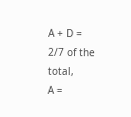A + D = 2/7 of the total,
A =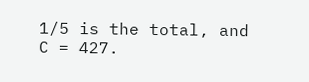1/5 is the total, and
C = 427.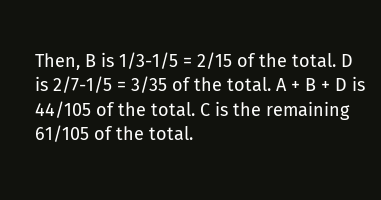Then, B is 1/3-1/5 = 2/15 of the total. D is 2/7-1/5 = 3/35 of the total. A + B + D is 44/105 of the total. C is the remaining 61/105 of the total.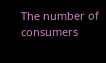The number of consumers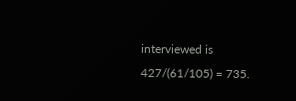interviewed is 427/(61/105) = 735.